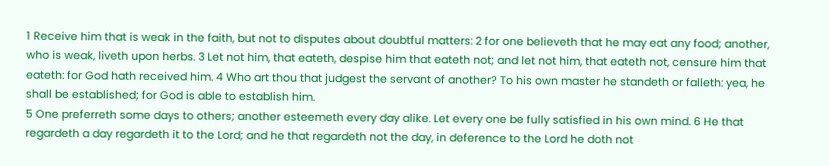1 Receive him that is weak in the faith, but not to disputes about doubtful matters: 2 for one believeth that he may eat any food; another, who is weak, liveth upon herbs. 3 Let not him, that eateth, despise him that eateth not; and let not him, that eateth not, censure him that eateth: for God hath received him. 4 Who art thou that judgest the servant of another? To his own master he standeth or falleth: yea, he shall be established; for God is able to establish him.
5 One preferreth some days to others; another esteemeth every day alike. Let every one be fully satisfied in his own mind. 6 He that regardeth a day regardeth it to the Lord; and he that regardeth not the day, in deference to the Lord he doth not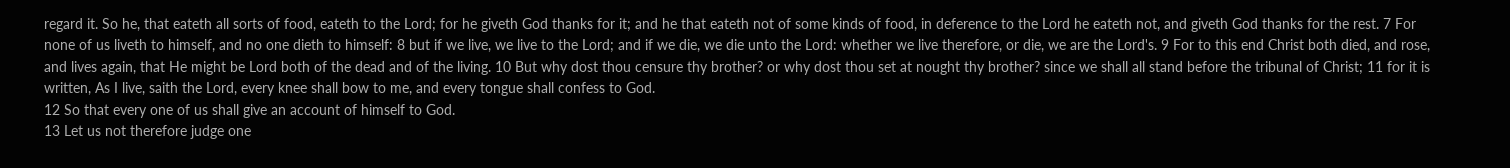regard it. So he, that eateth all sorts of food, eateth to the Lord; for he giveth God thanks for it; and he that eateth not of some kinds of food, in deference to the Lord he eateth not, and giveth God thanks for the rest. 7 For none of us liveth to himself, and no one dieth to himself: 8 but if we live, we live to the Lord; and if we die, we die unto the Lord: whether we live therefore, or die, we are the Lord's. 9 For to this end Christ both died, and rose, and lives again, that He might be Lord both of the dead and of the living. 10 But why dost thou censure thy brother? or why dost thou set at nought thy brother? since we shall all stand before the tribunal of Christ; 11 for it is written, As I live, saith the Lord, every knee shall bow to me, and every tongue shall confess to God.
12 So that every one of us shall give an account of himself to God.
13 Let us not therefore judge one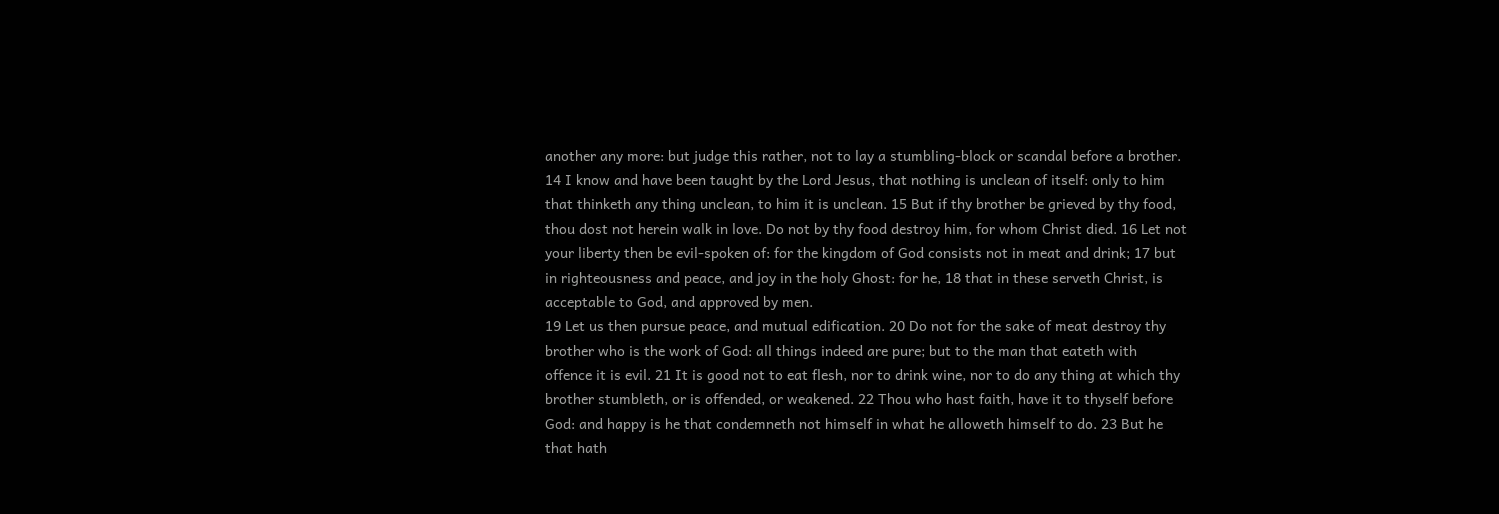another any more: but judge this rather, not to lay a stumbling-block or scandal before a brother. 14 I know and have been taught by the Lord Jesus, that nothing is unclean of itself: only to him that thinketh any thing unclean, to him it is unclean. 15 But if thy brother be grieved by thy food, thou dost not herein walk in love. Do not by thy food destroy him, for whom Christ died. 16 Let not your liberty then be evil-spoken of: for the kingdom of God consists not in meat and drink; 17 but in righteousness and peace, and joy in the holy Ghost: for he, 18 that in these serveth Christ, is acceptable to God, and approved by men.
19 Let us then pursue peace, and mutual edification. 20 Do not for the sake of meat destroy thy brother who is the work of God: all things indeed are pure; but to the man that eateth with offence it is evil. 21 It is good not to eat flesh, nor to drink wine, nor to do any thing at which thy brother stumbleth, or is offended, or weakened. 22 Thou who hast faith, have it to thyself before God: and happy is he that condemneth not himself in what he alloweth himself to do. 23 But he that hath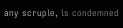any scruple, is condemned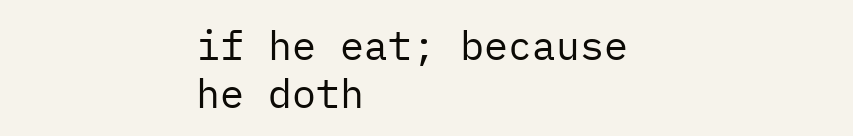if he eat; because he doth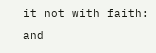it not with faith: and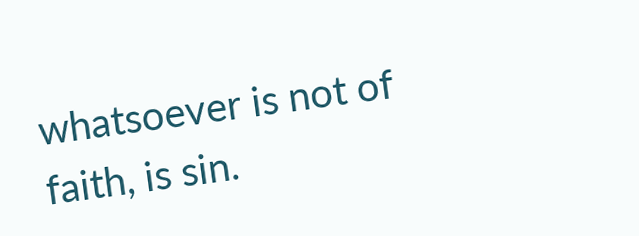whatsoever is not of faith, is sin.